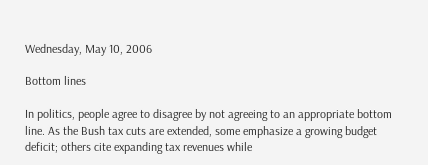Wednesday, May 10, 2006

Bottom lines

In politics, people agree to disagree by not agreeing to an appropriate bottom line. As the Bush tax cuts are extended, some emphasize a growing budget deficit; others cite expanding tax revenues while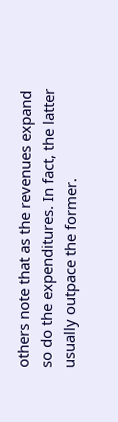others note that as the revenues expand so do the expenditures. In fact, the latter usually outpace the former.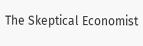The Skeptical Economist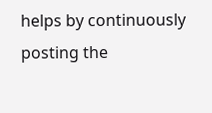helps by continuously posting the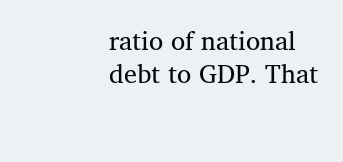ratio of national debt to GDP. That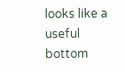looks like a useful bottom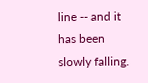line -- and it has been slowly falling.